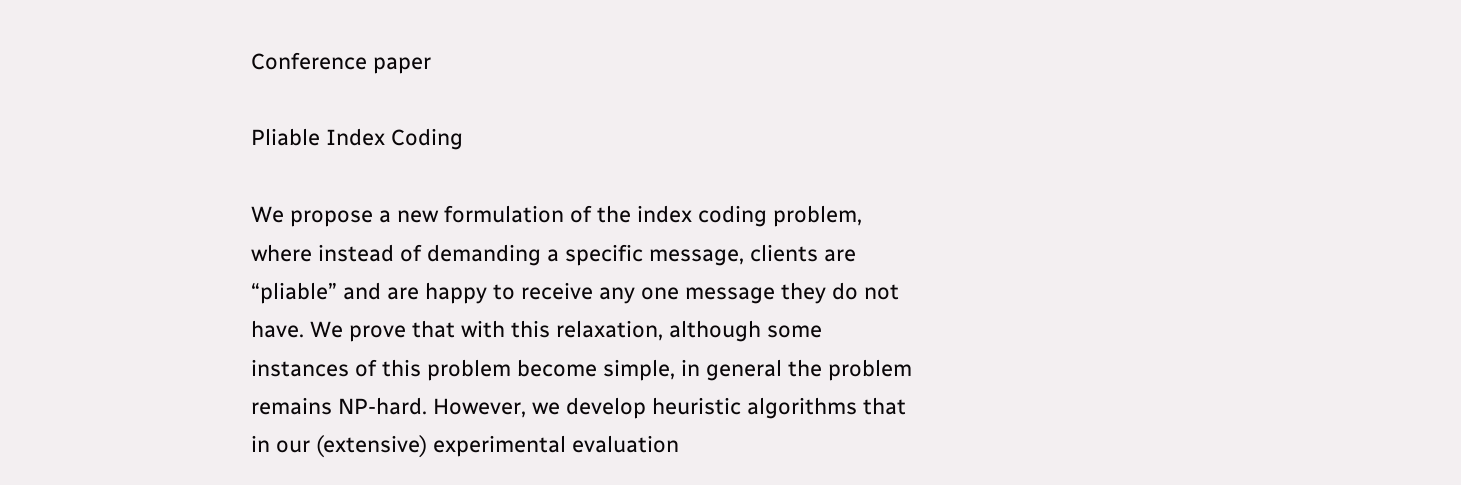Conference paper

Pliable Index Coding

We propose a new formulation of the index coding problem, where instead of demanding a specific message, clients are “pliable” and are happy to receive any one message they do not have. We prove that with this relaxation, although some instances of this problem become simple, in general the problem remains NP-hard. However, we develop heuristic algorithms that in our (extensive) experimental evaluation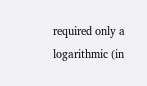required only a logarithmic (in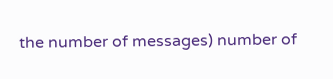the number of messages) number of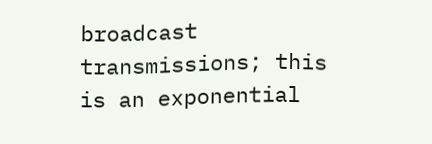broadcast transmissions; this is an exponential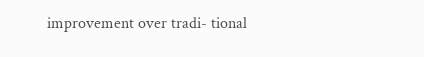improvement over tradi- tional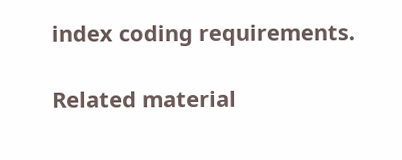index coding requirements.

Related material